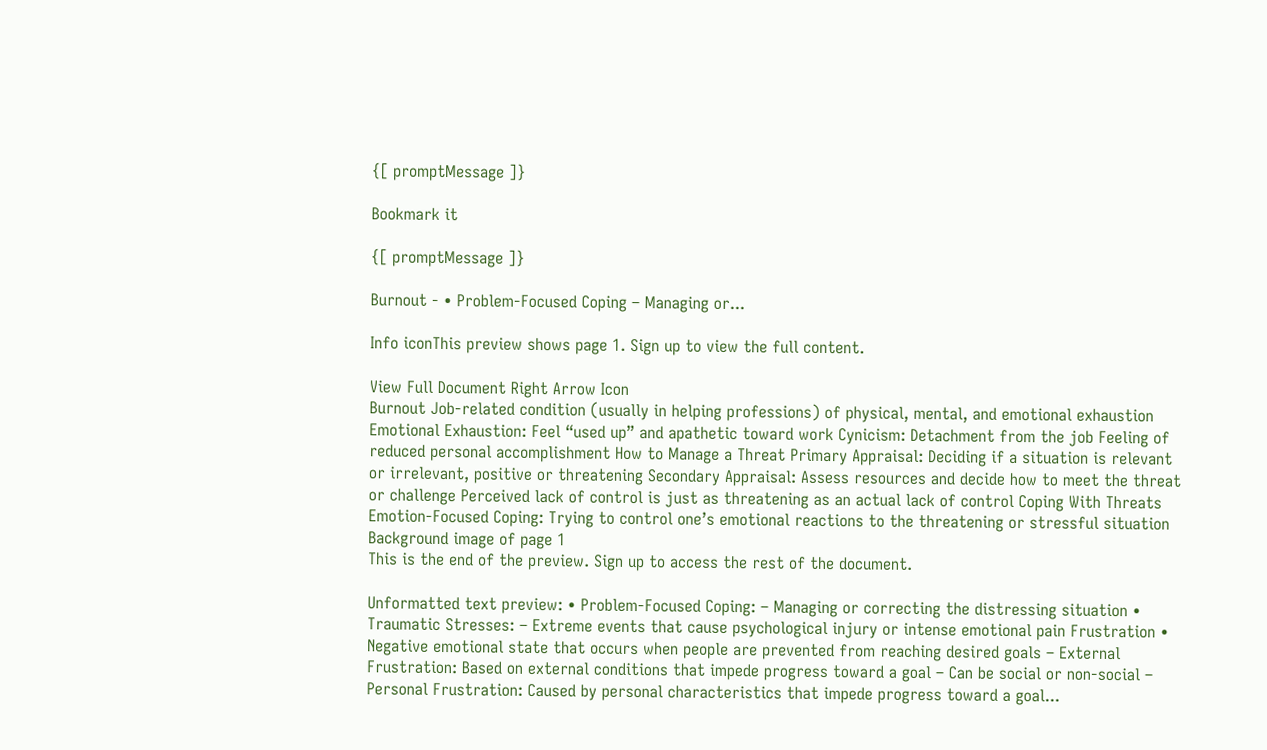{[ promptMessage ]}

Bookmark it

{[ promptMessage ]}

Burnout - • Problem-Focused Coping – Managing or...

Info iconThis preview shows page 1. Sign up to view the full content.

View Full Document Right Arrow Icon
Burnout Job-related condition (usually in helping professions) of physical, mental, and emotional exhaustion Emotional Exhaustion: Feel “used up” and apathetic toward work Cynicism: Detachment from the job Feeling of reduced personal accomplishment How to Manage a Threat Primary Appraisal: Deciding if a situation is relevant or irrelevant, positive or threatening Secondary Appraisal: Assess resources and decide how to meet the threat or challenge Perceived lack of control is just as threatening as an actual lack of control Coping With Threats Emotion-Focused Coping: Trying to control one’s emotional reactions to the threatening or stressful situation
Background image of page 1
This is the end of the preview. Sign up to access the rest of the document.

Unformatted text preview: • Problem-Focused Coping: – Managing or correcting the distressing situation • Traumatic Stresses: – Extreme events that cause psychological injury or intense emotional pain Frustration • Negative emotional state that occurs when people are prevented from reaching desired goals – External Frustration: Based on external conditions that impede progress toward a goal – Can be social or non-social – Personal Frustration: Caused by personal characteristics that impede progress toward a goal...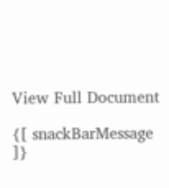View Full Document

{[ snackBarMessage ]}